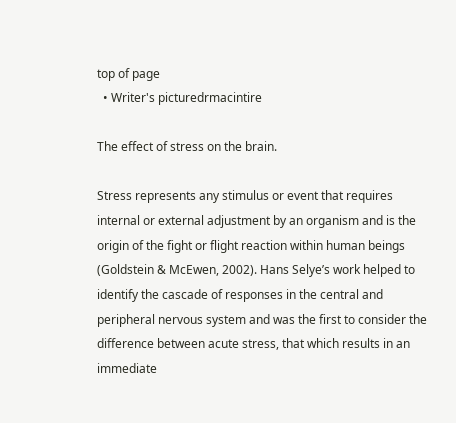top of page
  • Writer's picturedrmacintire

The effect of stress on the brain.

Stress represents any stimulus or event that requires internal or external adjustment by an organism and is the origin of the fight or flight reaction within human beings (Goldstein & McEwen, 2002). Hans Selye’s work helped to identify the cascade of responses in the central and peripheral nervous system and was the first to consider the difference between acute stress, that which results in an immediate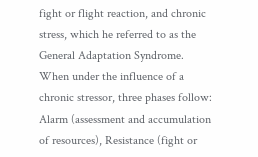fight or flight reaction, and chronic stress, which he referred to as the General Adaptation Syndrome. When under the influence of a chronic stressor, three phases follow: Alarm (assessment and accumulation of resources), Resistance (fight or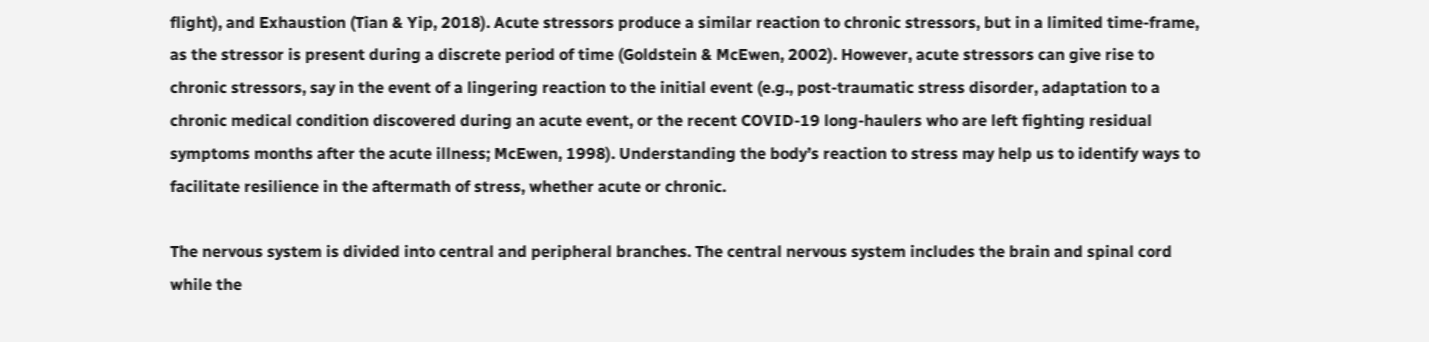flight), and Exhaustion (Tian & Yip, 2018). Acute stressors produce a similar reaction to chronic stressors, but in a limited time-frame, as the stressor is present during a discrete period of time (Goldstein & McEwen, 2002). However, acute stressors can give rise to chronic stressors, say in the event of a lingering reaction to the initial event (e.g., post-traumatic stress disorder, adaptation to a chronic medical condition discovered during an acute event, or the recent COVID-19 long-haulers who are left fighting residual symptoms months after the acute illness; McEwen, 1998). Understanding the body’s reaction to stress may help us to identify ways to facilitate resilience in the aftermath of stress, whether acute or chronic.

The nervous system is divided into central and peripheral branches. The central nervous system includes the brain and spinal cord while the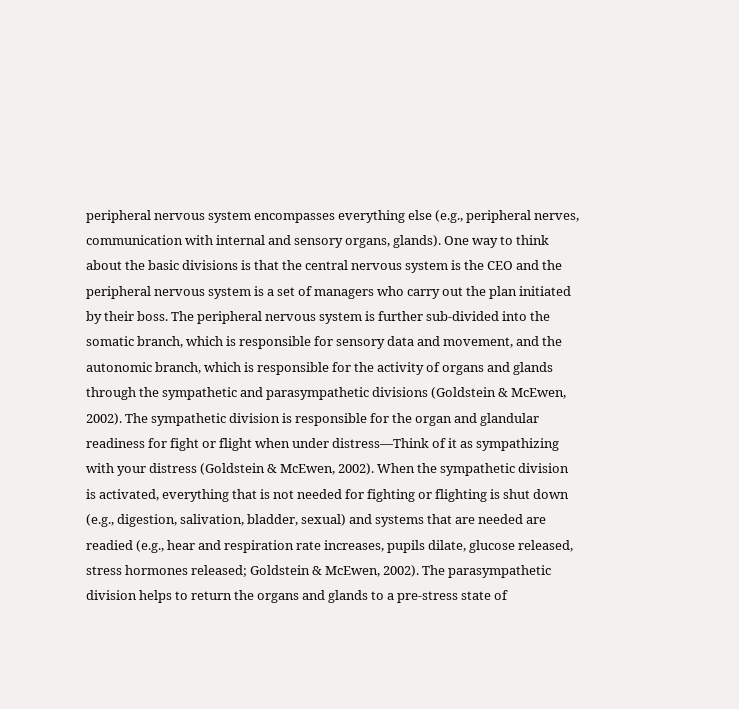peripheral nervous system encompasses everything else (e.g., peripheral nerves, communication with internal and sensory organs, glands). One way to think about the basic divisions is that the central nervous system is the CEO and the peripheral nervous system is a set of managers who carry out the plan initiated by their boss. The peripheral nervous system is further sub-divided into the somatic branch, which is responsible for sensory data and movement, and the autonomic branch, which is responsible for the activity of organs and glands through the sympathetic and parasympathetic divisions (Goldstein & McEwen, 2002). The sympathetic division is responsible for the organ and glandular readiness for fight or flight when under distress—Think of it as sympathizing with your distress (Goldstein & McEwen, 2002). When the sympathetic division is activated, everything that is not needed for fighting or flighting is shut down (e.g., digestion, salivation, bladder, sexual) and systems that are needed are readied (e.g., hear and respiration rate increases, pupils dilate, glucose released, stress hormones released; Goldstein & McEwen, 2002). The parasympathetic division helps to return the organs and glands to a pre-stress state of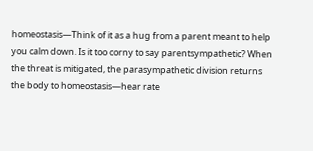homeostasis—Think of it as a hug from a parent meant to help you calm down. Is it too corny to say parentsympathetic? When the threat is mitigated, the parasympathetic division returns the body to homeostasis—hear rate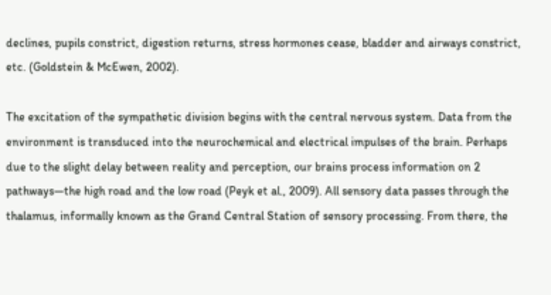declines, pupils constrict, digestion returns, stress hormones cease, bladder and airways constrict, etc. (Goldstein & McEwen, 2002).

The excitation of the sympathetic division begins with the central nervous system. Data from the environment is transduced into the neurochemical and electrical impulses of the brain. Perhaps due to the slight delay between reality and perception, our brains process information on 2 pathways—the high road and the low road (Peyk et al., 2009). All sensory data passes through the thalamus, informally known as the Grand Central Station of sensory processing. From there, the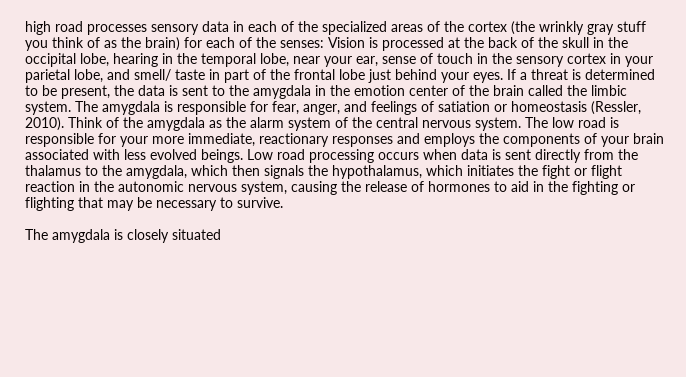high road processes sensory data in each of the specialized areas of the cortex (the wrinkly gray stuff you think of as the brain) for each of the senses: Vision is processed at the back of the skull in the occipital lobe, hearing in the temporal lobe, near your ear, sense of touch in the sensory cortex in your parietal lobe, and smell/ taste in part of the frontal lobe just behind your eyes. If a threat is determined to be present, the data is sent to the amygdala in the emotion center of the brain called the limbic system. The amygdala is responsible for fear, anger, and feelings of satiation or homeostasis (Ressler, 2010). Think of the amygdala as the alarm system of the central nervous system. The low road is responsible for your more immediate, reactionary responses and employs the components of your brain associated with less evolved beings. Low road processing occurs when data is sent directly from the thalamus to the amygdala, which then signals the hypothalamus, which initiates the fight or flight reaction in the autonomic nervous system, causing the release of hormones to aid in the fighting or flighting that may be necessary to survive.

The amygdala is closely situated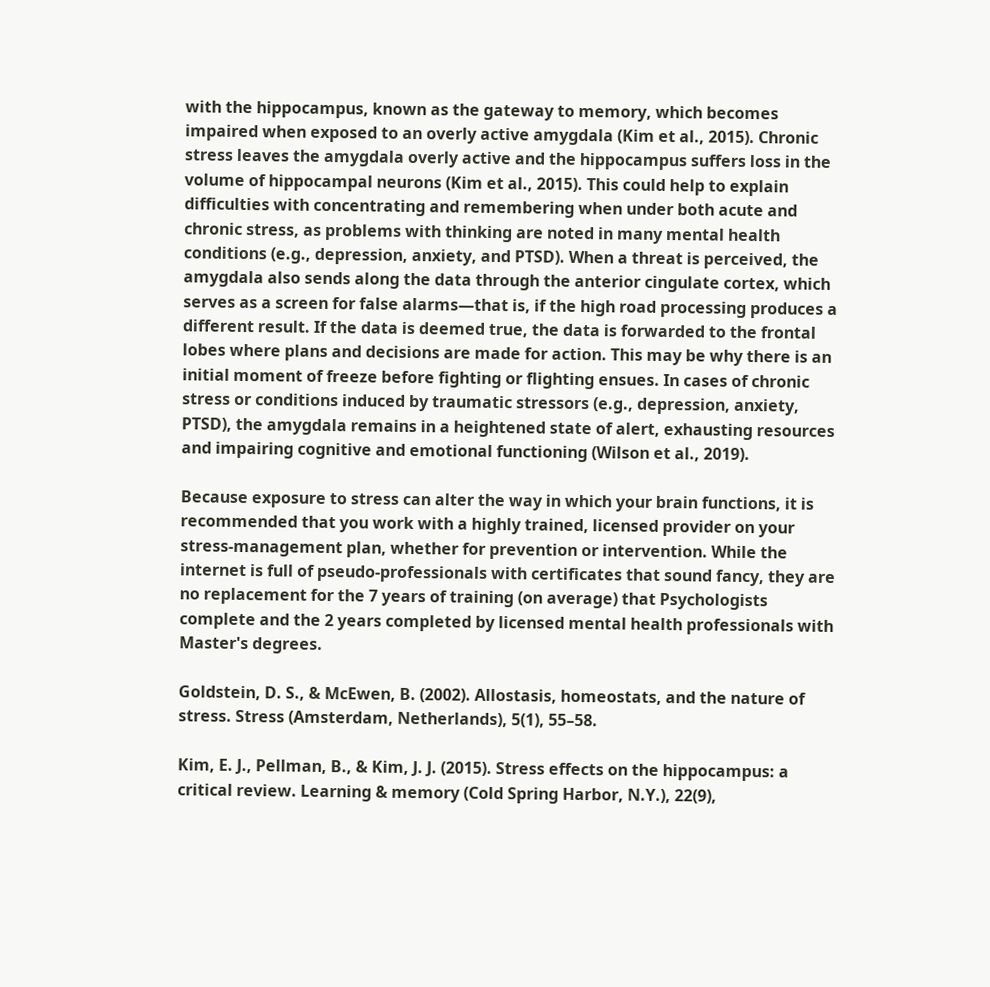with the hippocampus, known as the gateway to memory, which becomes impaired when exposed to an overly active amygdala (Kim et al., 2015). Chronic stress leaves the amygdala overly active and the hippocampus suffers loss in the volume of hippocampal neurons (Kim et al., 2015). This could help to explain difficulties with concentrating and remembering when under both acute and chronic stress, as problems with thinking are noted in many mental health conditions (e.g., depression, anxiety, and PTSD). When a threat is perceived, the amygdala also sends along the data through the anterior cingulate cortex, which serves as a screen for false alarms—that is, if the high road processing produces a different result. If the data is deemed true, the data is forwarded to the frontal lobes where plans and decisions are made for action. This may be why there is an initial moment of freeze before fighting or flighting ensues. In cases of chronic stress or conditions induced by traumatic stressors (e.g., depression, anxiety, PTSD), the amygdala remains in a heightened state of alert, exhausting resources and impairing cognitive and emotional functioning (Wilson et al., 2019).

Because exposure to stress can alter the way in which your brain functions, it is recommended that you work with a highly trained, licensed provider on your stress-management plan, whether for prevention or intervention. While the internet is full of pseudo-professionals with certificates that sound fancy, they are no replacement for the 7 years of training (on average) that Psychologists complete and the 2 years completed by licensed mental health professionals with Master's degrees.

Goldstein, D. S., & McEwen, B. (2002). Allostasis, homeostats, and the nature of stress. Stress (Amsterdam, Netherlands), 5(1), 55–58.

Kim, E. J., Pellman, B., & Kim, J. J. (2015). Stress effects on the hippocampus: a critical review. Learning & memory (Cold Spring Harbor, N.Y.), 22(9),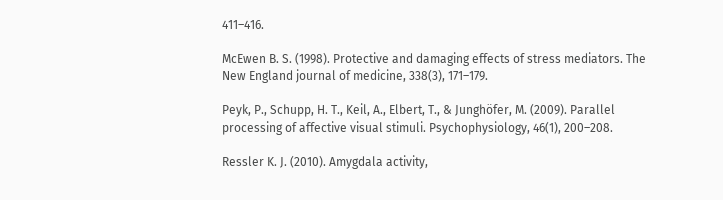411–416.

McEwen B. S. (1998). Protective and damaging effects of stress mediators. The New England journal of medicine, 338(3), 171–179.

Peyk, P., Schupp, H. T., Keil, A., Elbert, T., & Junghöfer, M. (2009). Parallel processing of affective visual stimuli. Psychophysiology, 46(1), 200–208.

Ressler K. J. (2010). Amygdala activity,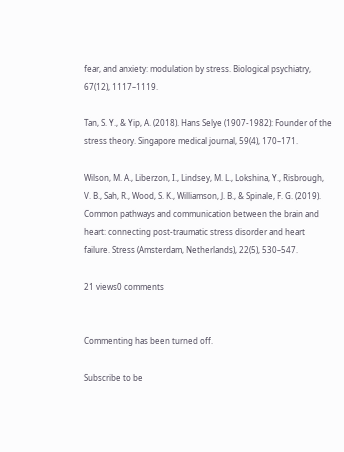fear, and anxiety: modulation by stress. Biological psychiatry, 67(12), 1117–1119.

Tan, S. Y., & Yip, A. (2018). Hans Selye (1907-1982): Founder of the stress theory. Singapore medical journal, 59(4), 170–171.

Wilson, M. A., Liberzon, I., Lindsey, M. L., Lokshina, Y., Risbrough, V. B., Sah, R., Wood, S. K., Williamson, J. B., & Spinale, F. G. (2019). Common pathways and communication between the brain and heart: connecting post-traumatic stress disorder and heart failure. Stress (Amsterdam, Netherlands), 22(5), 530–547.

21 views0 comments


Commenting has been turned off.

Subscribe to be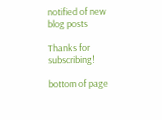notified of new blog posts

Thanks for subscribing!

bottom of page